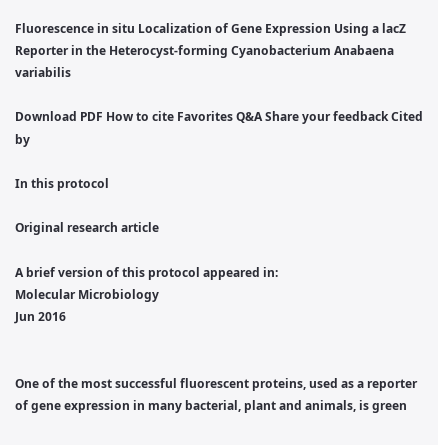Fluorescence in situ Localization of Gene Expression Using a lacZ Reporter in the Heterocyst-forming Cyanobacterium Anabaena variabilis

Download PDF How to cite Favorites Q&A Share your feedback Cited by

In this protocol

Original research article

A brief version of this protocol appeared in:
Molecular Microbiology
Jun 2016


One of the most successful fluorescent proteins, used as a reporter of gene expression in many bacterial, plant and animals, is green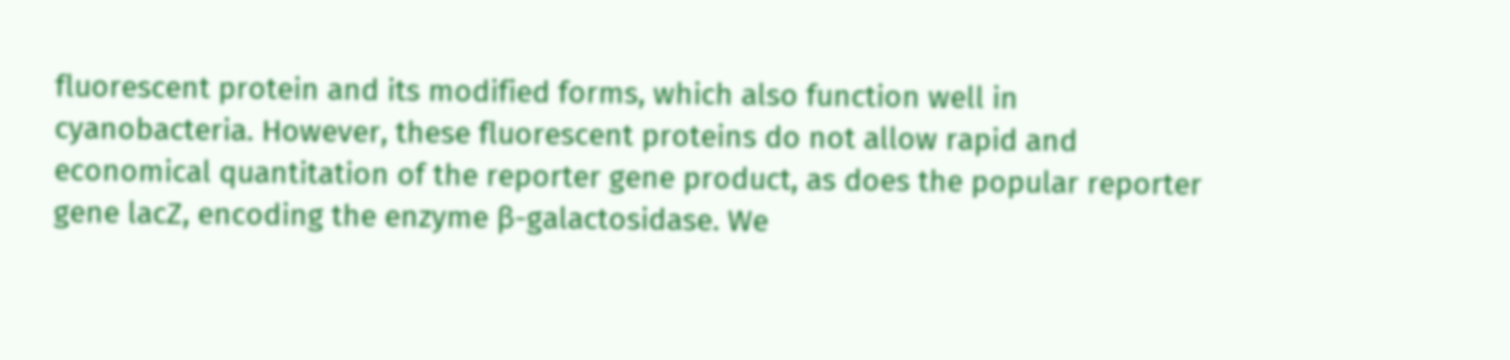fluorescent protein and its modified forms, which also function well in cyanobacteria. However, these fluorescent proteins do not allow rapid and economical quantitation of the reporter gene product, as does the popular reporter gene lacZ, encoding the enzyme β-galactosidase. We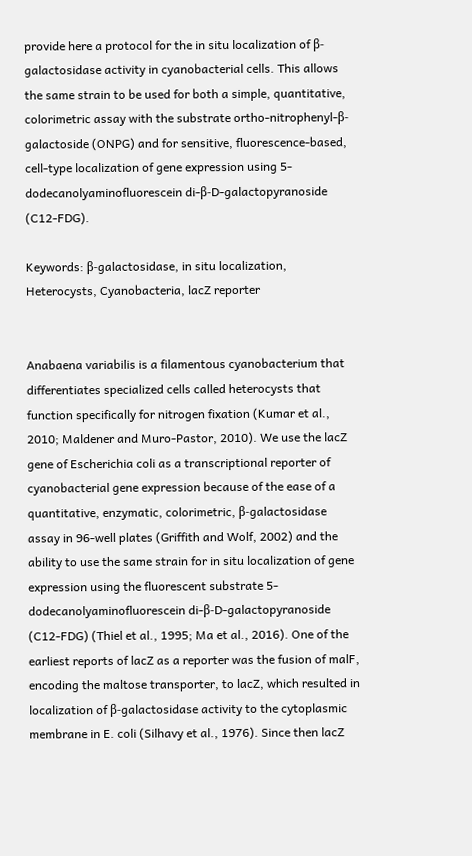provide here a protocol for the in situ localization of β-galactosidase activity in cyanobacterial cells. This allows the same strain to be used for both a simple, quantitative, colorimetric assay with the substrate ortho-nitrophenyl-β-galactoside (ONPG) and for sensitive, fluorescence-based, cell-type localization of gene expression using 5-dodecanolyaminofluorescein di-β-D-galactopyranoside (C12-FDG).

Keywords: β-galactosidase, in situ localization, Heterocysts, Cyanobacteria, lacZ reporter


Anabaena variabilis is a filamentous cyanobacterium that differentiates specialized cells called heterocysts that function specifically for nitrogen fixation (Kumar et al., 2010; Maldener and Muro-Pastor, 2010). We use the lacZ gene of Escherichia coli as a transcriptional reporter of cyanobacterial gene expression because of the ease of a quantitative, enzymatic, colorimetric, β-galactosidase assay in 96-well plates (Griffith and Wolf, 2002) and the ability to use the same strain for in situ localization of gene expression using the fluorescent substrate 5-dodecanolyaminofluorescein di-β-D-galactopyranoside (C12-FDG) (Thiel et al., 1995; Ma et al., 2016). One of the earliest reports of lacZ as a reporter was the fusion of malF, encoding the maltose transporter, to lacZ, which resulted in localization of β-galactosidase activity to the cytoplasmic membrane in E. coli (Silhavy et al., 1976). Since then lacZ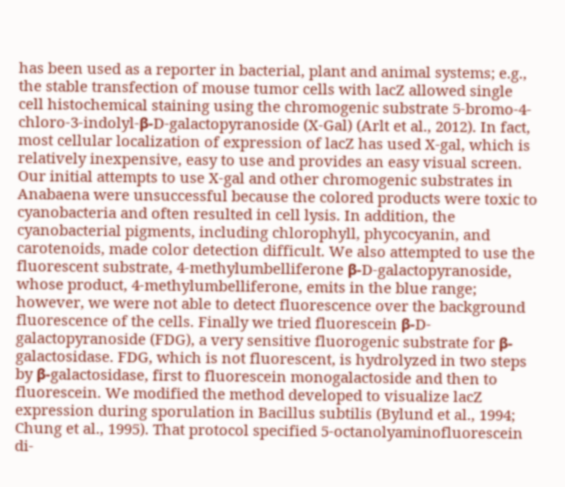has been used as a reporter in bacterial, plant and animal systems; e.g., the stable transfection of mouse tumor cells with lacZ allowed single cell histochemical staining using the chromogenic substrate 5-bromo-4-chloro-3-indolyl-β-D-galactopyranoside (X-Gal) (Arlt et al., 2012). In fact, most cellular localization of expression of lacZ has used X-gal, which is relatively inexpensive, easy to use and provides an easy visual screen. Our initial attempts to use X-gal and other chromogenic substrates in Anabaena were unsuccessful because the colored products were toxic to cyanobacteria and often resulted in cell lysis. In addition, the cyanobacterial pigments, including chlorophyll, phycocyanin, and carotenoids, made color detection difficult. We also attempted to use the fluorescent substrate, 4-methylumbelliferone β-D-galactopyranoside, whose product, 4-methylumbelliferone, emits in the blue range; however, we were not able to detect fluorescence over the background fluorescence of the cells. Finally we tried fluorescein β-D-galactopyranoside (FDG), a very sensitive fluorogenic substrate for β-galactosidase. FDG, which is not fluorescent, is hydrolyzed in two steps by β-galactosidase, first to fluorescein monogalactoside and then to fluorescein. We modified the method developed to visualize lacZ expression during sporulation in Bacillus subtilis (Bylund et al., 1994; Chung et al., 1995). That protocol specified 5-octanolyaminofluorescein di-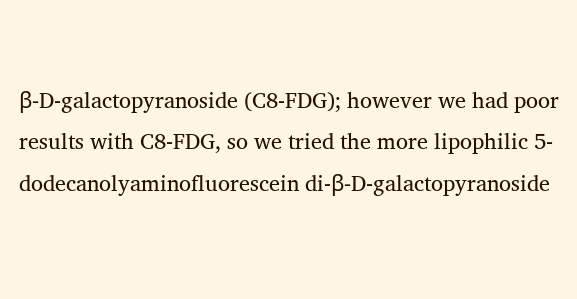β-D-galactopyranoside (C8-FDG); however we had poor results with C8-FDG, so we tried the more lipophilic 5-dodecanolyaminofluorescein di-β-D-galactopyranoside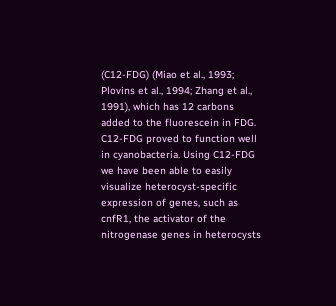(C12-FDG) (Miao et al., 1993; Plovins et al., 1994; Zhang et al., 1991), which has 12 carbons added to the fluorescein in FDG. C12-FDG proved to function well in cyanobacteria. Using C12-FDG we have been able to easily visualize heterocyst-specific expression of genes, such as cnfR1, the activator of the nitrogenase genes in heterocysts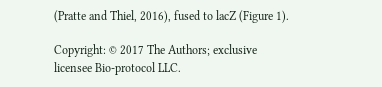(Pratte and Thiel, 2016), fused to lacZ (Figure 1).

Copyright: © 2017 The Authors; exclusive licensee Bio-protocol LLC.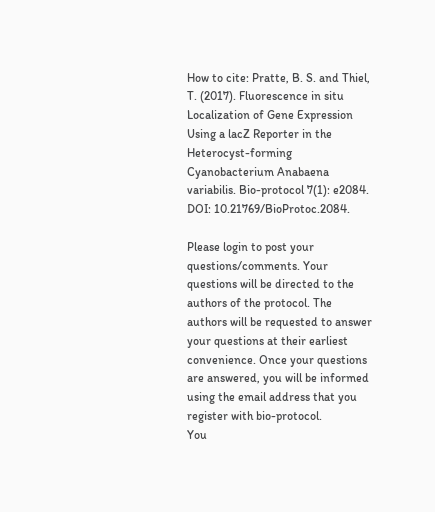How to cite: Pratte, B. S. and Thiel, T. (2017). Fluorescence in situ Localization of Gene Expression Using a lacZ Reporter in the Heterocyst-forming Cyanobacterium Anabaena variabilis. Bio-protocol 7(1): e2084. DOI: 10.21769/BioProtoc.2084.

Please login to post your questions/comments. Your questions will be directed to the authors of the protocol. The authors will be requested to answer your questions at their earliest convenience. Once your questions are answered, you will be informed using the email address that you register with bio-protocol.
You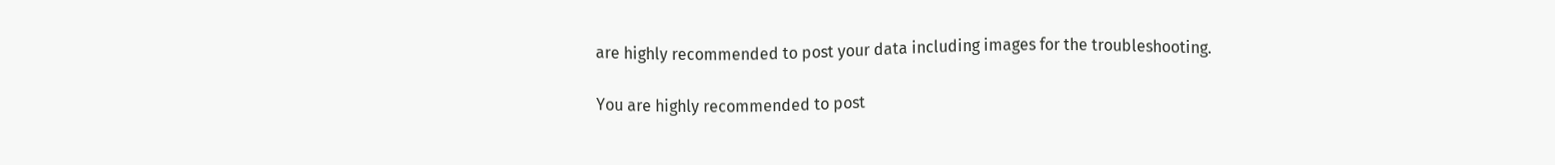are highly recommended to post your data including images for the troubleshooting.

You are highly recommended to post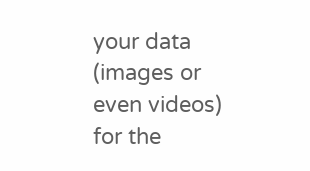your data (images or even videos) for the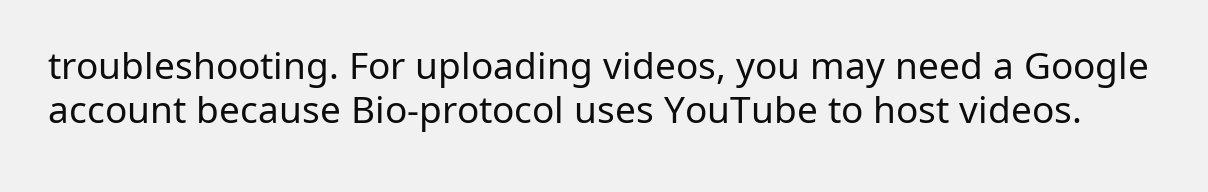troubleshooting. For uploading videos, you may need a Google account because Bio-protocol uses YouTube to host videos.